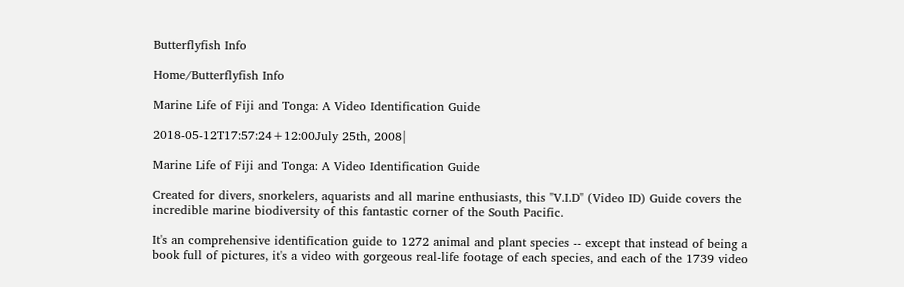Butterflyfish Info

Home/Butterflyfish Info

Marine Life of Fiji and Tonga: A Video Identification Guide

2018-05-12T17:57:24+12:00July 25th, 2008|

Marine Life of Fiji and Tonga: A Video Identification Guide

Created for divers, snorkelers, aquarists and all marine enthusiasts, this "V.I.D" (Video ID) Guide covers the incredible marine biodiversity of this fantastic corner of the South Pacific.

It's an comprehensive identification guide to 1272 animal and plant species -- except that instead of being a book full of pictures, it's a video with gorgeous real-life footage of each species, and each of the 1739 video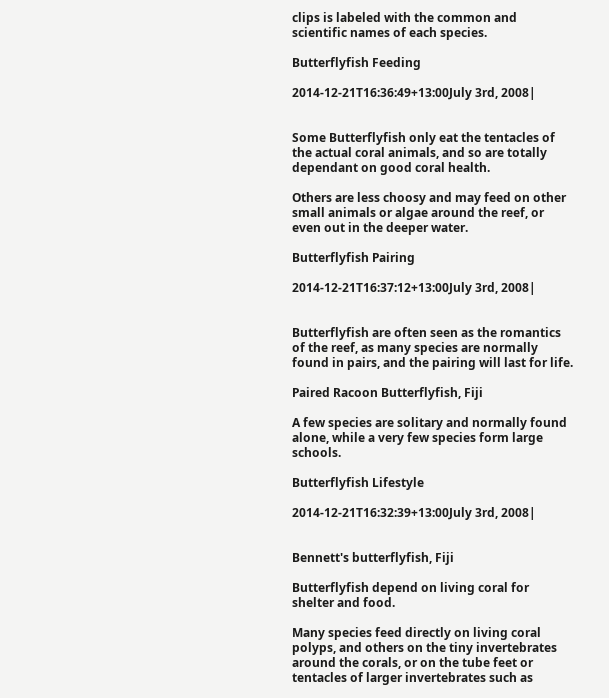clips is labeled with the common and scientific names of each species.

Butterflyfish Feeding

2014-12-21T16:36:49+13:00July 3rd, 2008|


Some Butterflyfish only eat the tentacles of the actual coral animals, and so are totally dependant on good coral health.

Others are less choosy and may feed on other small animals or algae around the reef, or even out in the deeper water.

Butterflyfish Pairing

2014-12-21T16:37:12+13:00July 3rd, 2008|


Butterflyfish are often seen as the romantics of the reef, as many species are normally found in pairs, and the pairing will last for life.

Paired Racoon Butterflyfish, Fiji

A few species are solitary and normally found alone, while a very few species form large schools.

Butterflyfish Lifestyle

2014-12-21T16:32:39+13:00July 3rd, 2008|


Bennett's butterflyfish, Fiji

Butterflyfish depend on living coral for shelter and food.

Many species feed directly on living coral polyps, and others on the tiny invertebrates around the corals, or on the tube feet or tentacles of larger invertebrates such as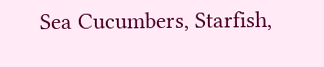Sea Cucumbers, Starfish,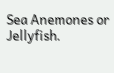Sea Anemones or Jellyfish.